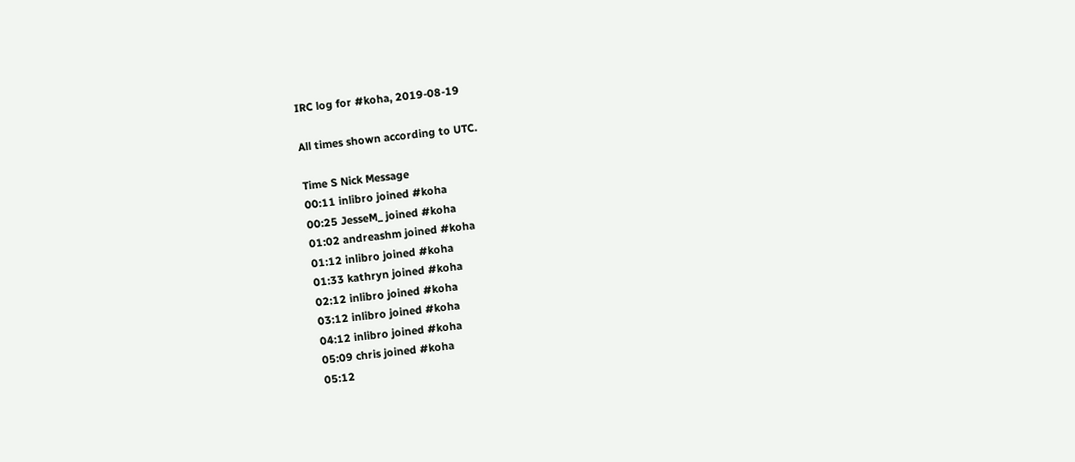IRC log for #koha, 2019-08-19

All times shown according to UTC.

Time S Nick Message
00:11 inlibro joined #koha
00:25 JesseM_ joined #koha
01:02 andreashm joined #koha
01:12 inlibro joined #koha
01:33 kathryn joined #koha
02:12 inlibro joined #koha
03:12 inlibro joined #koha
04:12 inlibro joined #koha
05:09 chris joined #koha
05:12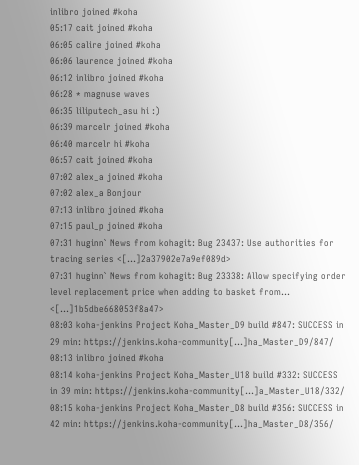inlibro joined #koha
05:17 cait joined #koha
06:05 calire joined #koha
06:06 laurence joined #koha
06:12 inlibro joined #koha
06:28 * magnuse waves
06:35 liliputech_asu hi :)
06:39 marcelr joined #koha
06:40 marcelr hi #koha
06:57 cait joined #koha
07:02 alex_a joined #koha
07:02 alex_a Bonjour
07:13 inlibro joined #koha
07:15 paul_p joined #koha
07:31 huginn` News from kohagit: Bug 23437: Use authorities for tracing series <[…]2a37902e7a9ef089d>
07:31 huginn` News from kohagit: Bug 23338: Allow specifying order level replacement price when adding to basket from... <[…]1b5dbe668053f8a47>
08:03 koha-jenkins Project Koha_Master_D9 build #847: SUCCESS in 29 min: https://jenkins.koha-community[…]ha_Master_D9/847/
08:13 inlibro joined #koha
08:14 koha-jenkins Project Koha_Master_U18 build #332: SUCCESS in 39 min: https://jenkins.koha-community[…]a_Master_U18/332/
08:15 koha-jenkins Project Koha_Master_D8 build #356: SUCCESS in 42 min: https://jenkins.koha-community[…]ha_Master_D8/356/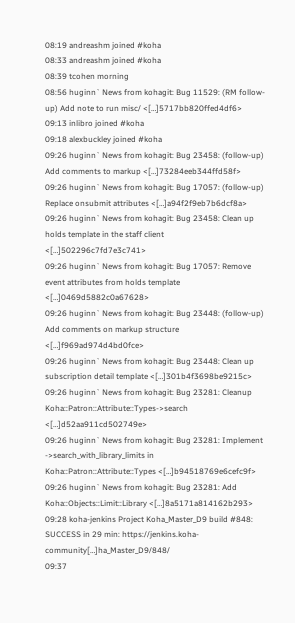08:19 andreashm joined #koha
08:33 andreashm joined #koha
08:39 tcohen morning
08:56 huginn` News from kohagit: Bug 11529: (RM follow-up) Add note to run misc/ <[…]5717bb820ffed4df6>
09:13 inlibro joined #koha
09:18 alexbuckley joined #koha
09:26 huginn` News from kohagit: Bug 23458: (follow-up) Add comments to markup <[…]73284eeb344ffd58f>
09:26 huginn` News from kohagit: Bug 17057: (follow-up) Replace onsubmit attributes <[…]a94f2f9eb7b6dcf8a>
09:26 huginn` News from kohagit: Bug 23458: Clean up holds template in the staff client <[…]502296c7fd7e3c741>
09:26 huginn` News from kohagit: Bug 17057: Remove event attributes from holds template <[…]0469d5882c0a67628>
09:26 huginn` News from kohagit: Bug 23448: (follow-up) Add comments on markup structure <[…]f969ad974d4bd0fce>
09:26 huginn` News from kohagit: Bug 23448: Clean up subscription detail template <[…]301b4f3698be9215c>
09:26 huginn` News from kohagit: Bug 23281: Cleanup Koha::Patron::Attribute::Types->search <[…]d52aa911cd502749e>
09:26 huginn` News from kohagit: Bug 23281: Implement ->search_with_library_limits in Koha::Patron::Attribute::Types <[…]b94518769e6cefc9f>
09:26 huginn` News from kohagit: Bug 23281: Add Koha::Objects::Limit::Library <[…]8a5171a814162b293>
09:28 koha-jenkins Project Koha_Master_D9 build #848: SUCCESS in 29 min: https://jenkins.koha-community[…]ha_Master_D9/848/
09:37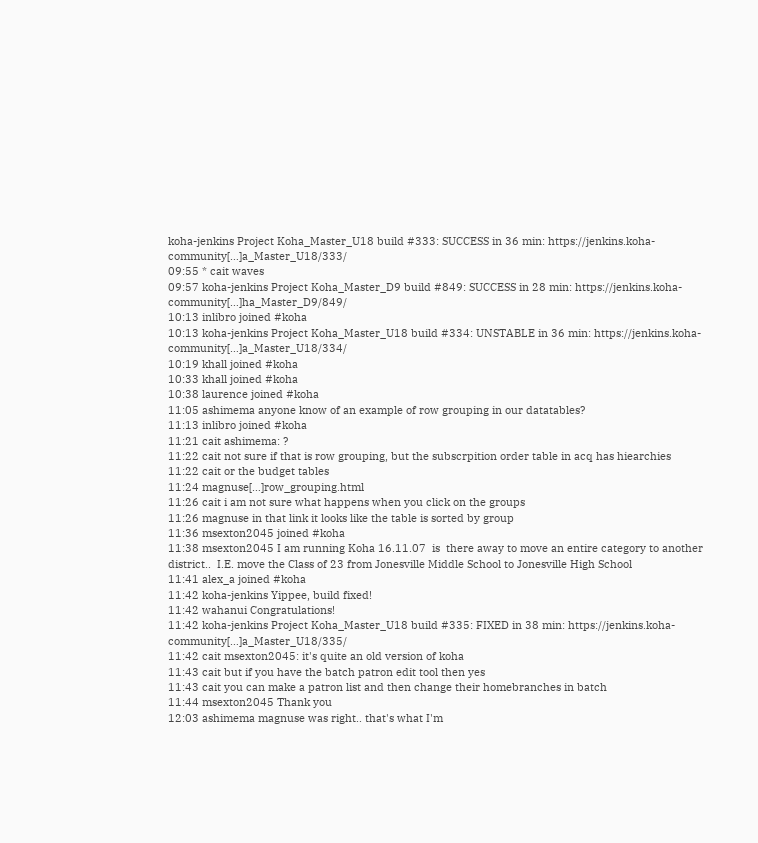koha-jenkins Project Koha_Master_U18 build #333: SUCCESS in 36 min: https://jenkins.koha-community[…]a_Master_U18/333/
09:55 * cait waves
09:57 koha-jenkins Project Koha_Master_D9 build #849: SUCCESS in 28 min: https://jenkins.koha-community[…]ha_Master_D9/849/
10:13 inlibro joined #koha
10:13 koha-jenkins Project Koha_Master_U18 build #334: UNSTABLE in 36 min: https://jenkins.koha-community[…]a_Master_U18/334/
10:19 khall joined #koha
10:33 khall joined #koha
10:38 laurence joined #koha
11:05 ashimema anyone know of an example of row grouping in our datatables?
11:13 inlibro joined #koha
11:21 cait ashimema: ?
11:22 cait not sure if that is row grouping, but the subscrpition order table in acq has hiearchies
11:22 cait or the budget tables
11:24 magnuse[…]row_grouping.html
11:26 cait i am not sure what happens when you click on the groups
11:26 magnuse in that link it looks like the table is sorted by group
11:36 msexton2045 joined #koha
11:38 msexton2045 I am running Koha 16.11.07  is  there away to move an entire category to another district..  I.E. move the Class of 23 from Jonesville Middle School to Jonesville High School
11:41 alex_a joined #koha
11:42 koha-jenkins Yippee, build fixed!
11:42 wahanui Congratulations!
11:42 koha-jenkins Project Koha_Master_U18 build #335: FIXED in 38 min: https://jenkins.koha-community[…]a_Master_U18/335/
11:42 cait msexton2045: it's quite an old version of koha
11:43 cait but if you have the batch patron edit tool then yes
11:43 cait you can make a patron list and then change their homebranches in batch
11:44 msexton2045 Thank you
12:03 ashimema magnuse was right.. that's what I'm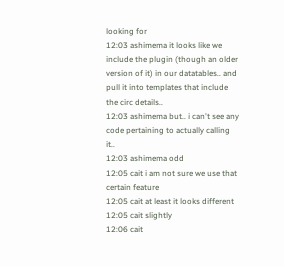looking for
12:03 ashimema it looks like we include the plugin (though an older version of it) in our datatables.. and pull it into templates that include the circ details..
12:03 ashimema but.. i can't see any code pertaining to actually calling it..
12:03 ashimema odd
12:05 cait i am not sure we use that certain feature
12:05 cait at least it looks different
12:05 cait slightly
12:06 cait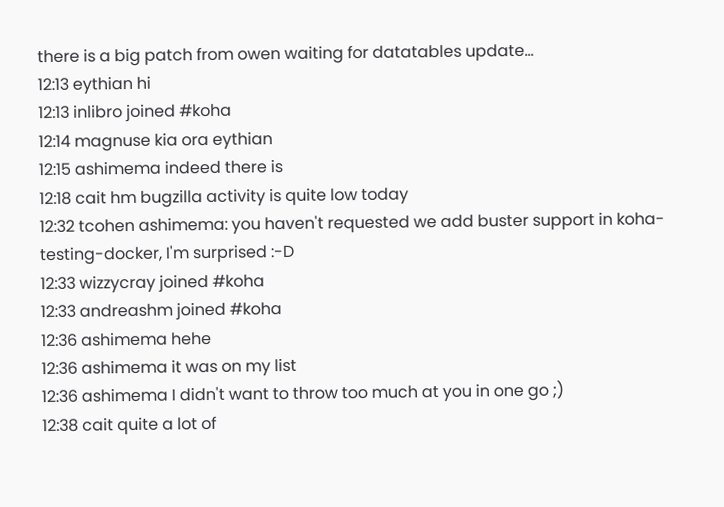there is a big patch from owen waiting for datatables update...
12:13 eythian hi
12:13 inlibro joined #koha
12:14 magnuse kia ora eythian
12:15 ashimema indeed there is
12:18 cait hm bugzilla activity is quite low today
12:32 tcohen ashimema: you haven't requested we add buster support in koha-testing-docker, I'm surprised :-D
12:33 wizzycray joined #koha
12:33 andreashm joined #koha
12:36 ashimema hehe
12:36 ashimema it was on my list
12:36 ashimema I didn't want to throw too much at you in one go ;)
12:38 cait quite a lot of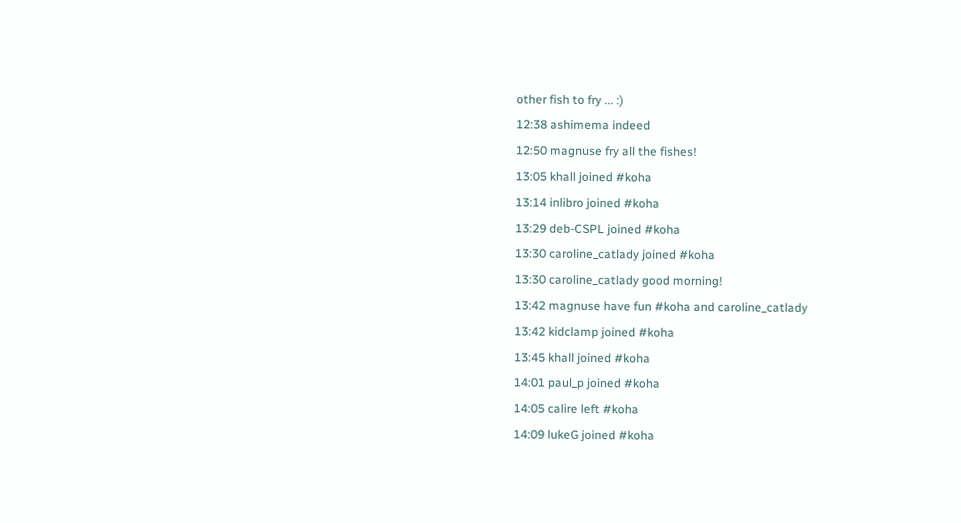other fish to fry ... :)
12:38 ashimema indeed
12:50 magnuse fry all the fishes!
13:05 khall joined #koha
13:14 inlibro joined #koha
13:29 deb-CSPL joined #koha
13:30 caroline_catlady joined #koha
13:30 caroline_catlady good morning!
13:42 magnuse have fun #koha and caroline_catlady
13:42 kidclamp joined #koha
13:45 khall joined #koha
14:01 paul_p joined #koha
14:05 calire left #koha
14:09 lukeG joined #koha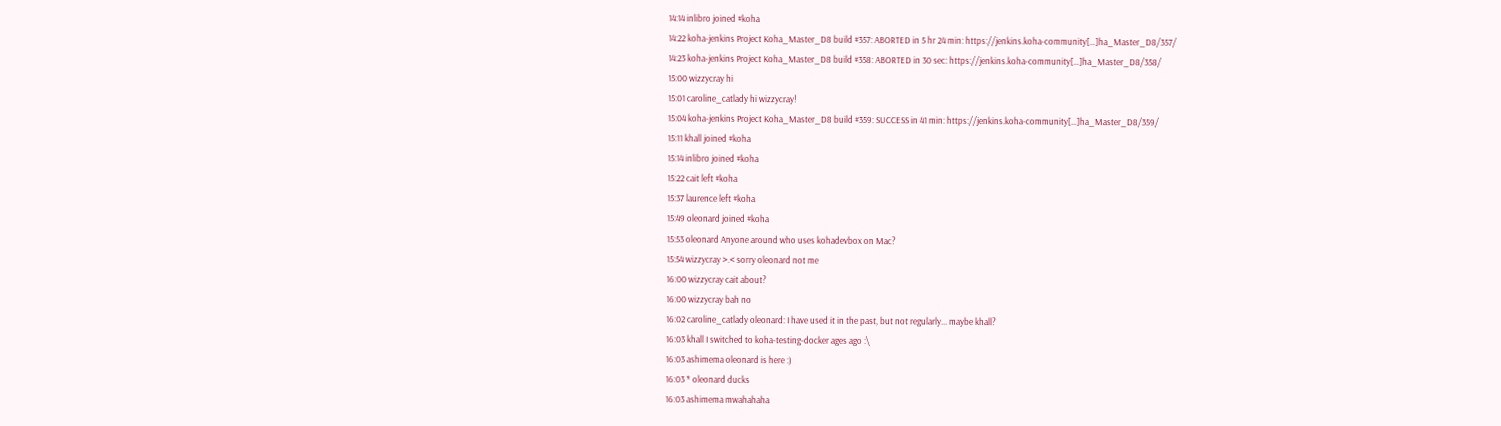14:14 inlibro joined #koha
14:22 koha-jenkins Project Koha_Master_D8 build #357: ABORTED in 5 hr 24 min: https://jenkins.koha-community[…]ha_Master_D8/357/
14:23 koha-jenkins Project Koha_Master_D8 build #358: ABORTED in 30 sec: https://jenkins.koha-community[…]ha_Master_D8/358/
15:00 wizzycray hi
15:01 caroline_catlady hi wizzycray!
15:04 koha-jenkins Project Koha_Master_D8 build #359: SUCCESS in 41 min: https://jenkins.koha-community[…]ha_Master_D8/359/
15:11 khall joined #koha
15:14 inlibro joined #koha
15:22 cait left #koha
15:37 laurence left #koha
15:49 oleonard joined #koha
15:53 oleonard Anyone around who uses kohadevbox on Mac?
15:54 wizzycray >.< sorry oleonard not me
16:00 wizzycray cait about?
16:00 wizzycray bah no
16:02 caroline_catlady oleonard: I have used it in the past, but not regularly... maybe khall?
16:03 khall I switched to koha-testing-docker ages ago :\
16:03 ashimema oleonard is here :)
16:03 * oleonard ducks
16:03 ashimema mwahahaha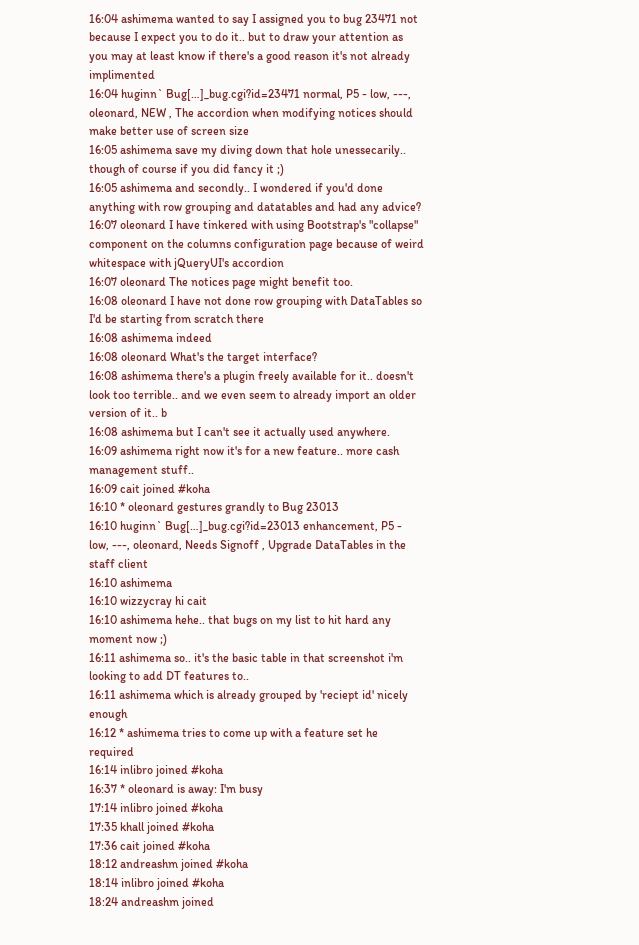16:04 ashimema wanted to say I assigned you to bug 23471 not because I expect you to do it.. but to draw your attention as you may at least know if there's a good reason it's not already implimented
16:04 huginn` Bug[…]_bug.cgi?id=23471 normal, P5 - low, ---, oleonard, NEW , The accordion when modifying notices should make better use of screen size
16:05 ashimema save my diving down that hole unessecarily.. though of course if you did fancy it ;)
16:05 ashimema and secondly.. I wondered if you'd done anything with row grouping and datatables and had any advice?
16:07 oleonard I have tinkered with using Bootstrap's "collapse" component on the columns configuration page because of weird whitespace with jQueryUI's accordion
16:07 oleonard The notices page might benefit too.
16:08 oleonard I have not done row grouping with DataTables so I'd be starting from scratch there
16:08 ashimema indeed
16:08 oleonard What's the target interface?
16:08 ashimema there's a plugin freely available for it.. doesn't look too terrible.. and we even seem to already import an older version of it.. b
16:08 ashimema but I can't see it actually used anywhere.
16:09 ashimema right now it's for a new feature.. more cash management stuff..
16:09 cait joined #koha
16:10 * oleonard gestures grandly to Bug 23013
16:10 huginn` Bug[…]_bug.cgi?id=23013 enhancement, P5 - low, ---, oleonard, Needs Signoff , Upgrade DataTables in the staff client
16:10 ashimema
16:10 wizzycray hi cait
16:10 ashimema hehe.. that bugs on my list to hit hard any moment now ;)
16:11 ashimema so.. it's the basic table in that screenshot i'm looking to add DT features to..
16:11 ashimema which is already grouped by 'reciept id' nicely enough
16:12 * ashimema tries to come up with a feature set he required
16:14 inlibro joined #koha
16:37 * oleonard is away: I'm busy
17:14 inlibro joined #koha
17:35 khall joined #koha
17:36 cait joined #koha
18:12 andreashm joined #koha
18:14 inlibro joined #koha
18:24 andreashm joined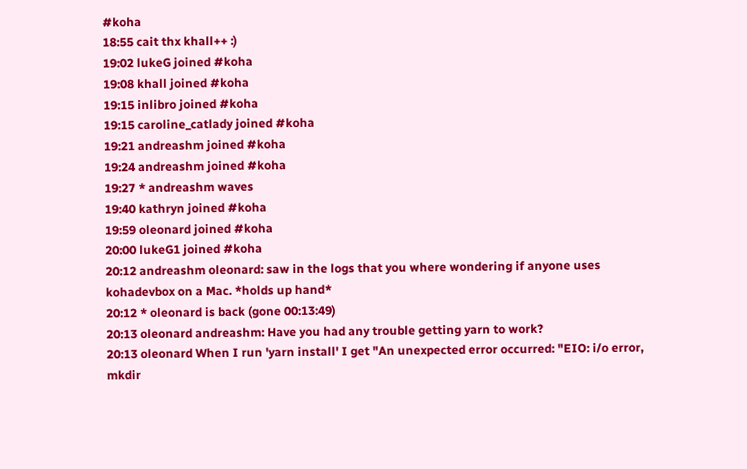#koha
18:55 cait thx khall++ :)
19:02 lukeG joined #koha
19:08 khall joined #koha
19:15 inlibro joined #koha
19:15 caroline_catlady joined #koha
19:21 andreashm joined #koha
19:24 andreashm joined #koha
19:27 * andreashm waves
19:40 kathryn joined #koha
19:59 oleonard joined #koha
20:00 lukeG1 joined #koha
20:12 andreashm oleonard: saw in the logs that you where wondering if anyone uses kohadevbox on a Mac. *holds up hand*
20:12 * oleonard is back (gone 00:13:49)
20:13 oleonard andreashm: Have you had any trouble getting yarn to work?
20:13 oleonard When I run 'yarn install' I get "An unexpected error occurred: "EIO: i/o error, mkdir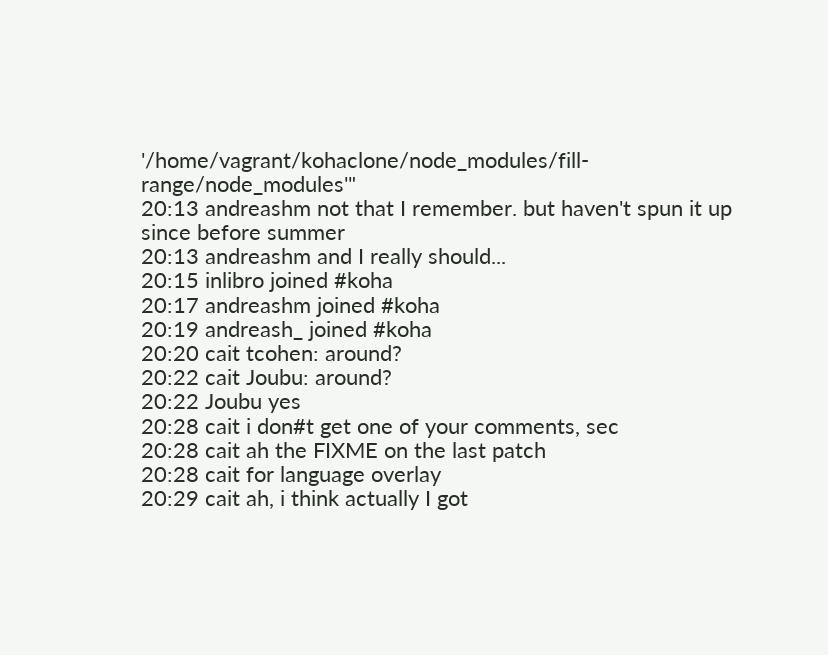'/home/vagrant/kohaclone/node_modules/fill-range/node_modules'"
20:13 andreashm not that I remember. but haven't spun it up since before summer
20:13 andreashm and I really should...
20:15 inlibro joined #koha
20:17 andreashm joined #koha
20:19 andreash_ joined #koha
20:20 cait tcohen: around?
20:22 cait Joubu: around?
20:22 Joubu yes
20:28 cait i don#t get one of your comments, sec
20:28 cait ah the FIXME on the last patch
20:28 cait for language overlay
20:29 cait ah, i think actually I got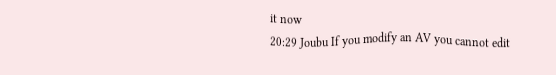it now
20:29 Joubu If you modify an AV you cannot edit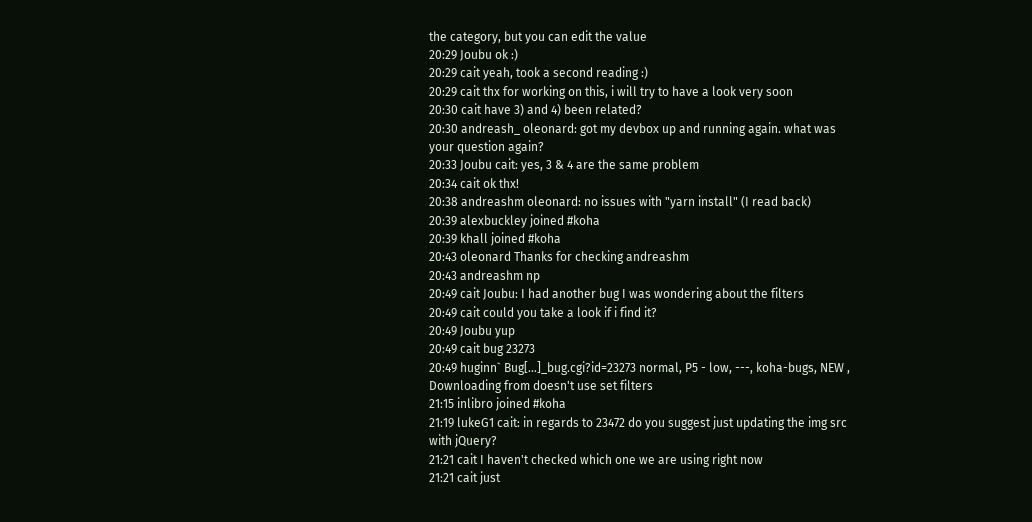the category, but you can edit the value
20:29 Joubu ok :)
20:29 cait yeah, took a second reading :)
20:29 cait thx for working on this, i will try to have a look very soon
20:30 cait have 3) and 4) been related?
20:30 andreash_ oleonard: got my devbox up and running again. what was your question again?
20:33 Joubu cait: yes, 3 & 4 are the same problem
20:34 cait ok thx!
20:38 andreashm oleonard: no issues with "yarn install" (I read back)
20:39 alexbuckley joined #koha
20:39 khall joined #koha
20:43 oleonard Thanks for checking andreashm
20:43 andreashm np
20:49 cait Joubu: I had another bug I was wondering about the filters
20:49 cait could you take a look if i find it?
20:49 Joubu yup
20:49 cait bug 23273
20:49 huginn` Bug[…]_bug.cgi?id=23273 normal, P5 - low, ---, koha-bugs, NEW , Downloading from doesn't use set filters
21:15 inlibro joined #koha
21:19 lukeG1 cait: in regards to 23472 do you suggest just updating the img src with jQuery?
21:21 cait I haven't checked which one we are using right now
21:21 cait just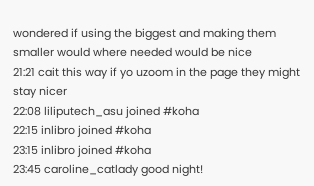wondered if using the biggest and making them smaller would where needed would be nice
21:21 cait this way if yo uzoom in the page they might stay nicer
22:08 liliputech_asu joined #koha
22:15 inlibro joined #koha
23:15 inlibro joined #koha
23:45 caroline_catlady good night!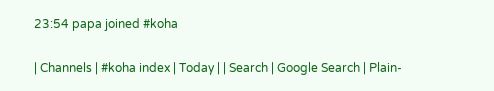23:54 papa joined #koha

| Channels | #koha index | Today | | Search | Google Search | Plain-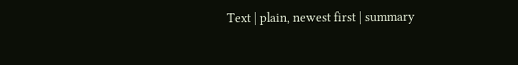Text | plain, newest first | summary